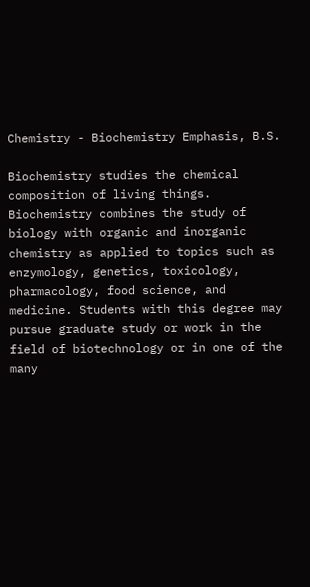Chemistry - Biochemistry Emphasis, B.S.

Biochemistry studies the chemical composition of living things. Biochemistry combines the study of biology with organic and inorganic chemistry as applied to topics such as enzymology, genetics, toxicology, pharmacology, food science, and medicine. Students with this degree may pursue graduate study or work in the field of biotechnology or in one of the many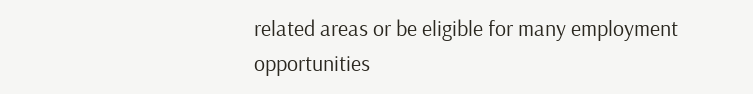related areas or be eligible for many employment opportunities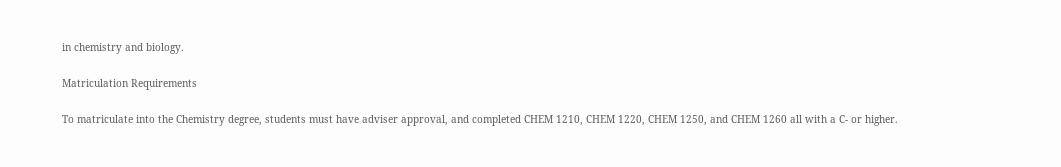in chemistry and biology.

Matriculation Requirements

To matriculate into the Chemistry degree, students must have adviser approval, and completed CHEM 1210, CHEM 1220, CHEM 1250, and CHEM 1260 all with a C- or higher.